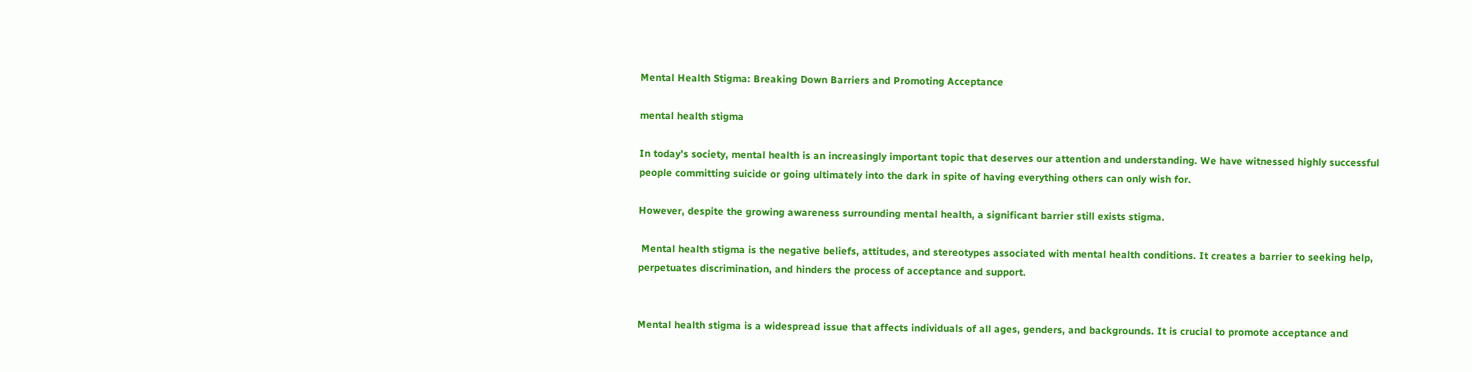Mental Health Stigma: Breaking Down Barriers and Promoting Acceptance

mental health stigma

In today’s society, mental health is an increasingly important topic that deserves our attention and understanding. We have witnessed highly successful people committing suicide or going ultimately into the dark in spite of having everything others can only wish for.

However, despite the growing awareness surrounding mental health, a significant barrier still exists stigma.

 Mental health stigma is the negative beliefs, attitudes, and stereotypes associated with mental health conditions. It creates a barrier to seeking help, perpetuates discrimination, and hinders the process of acceptance and support.


Mental health stigma is a widespread issue that affects individuals of all ages, genders, and backgrounds. It is crucial to promote acceptance and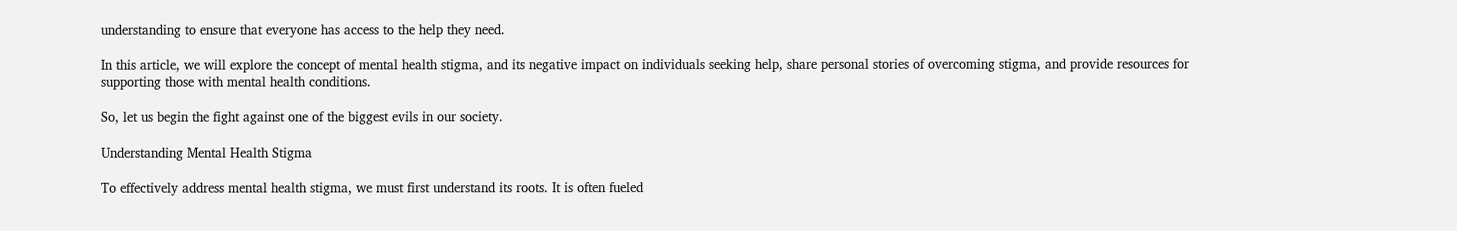understanding to ensure that everyone has access to the help they need.

In this article, we will explore the concept of mental health stigma, and its negative impact on individuals seeking help, share personal stories of overcoming stigma, and provide resources for supporting those with mental health conditions.

So, let us begin the fight against one of the biggest evils in our society.

Understanding Mental Health Stigma

To effectively address mental health stigma, we must first understand its roots. It is often fueled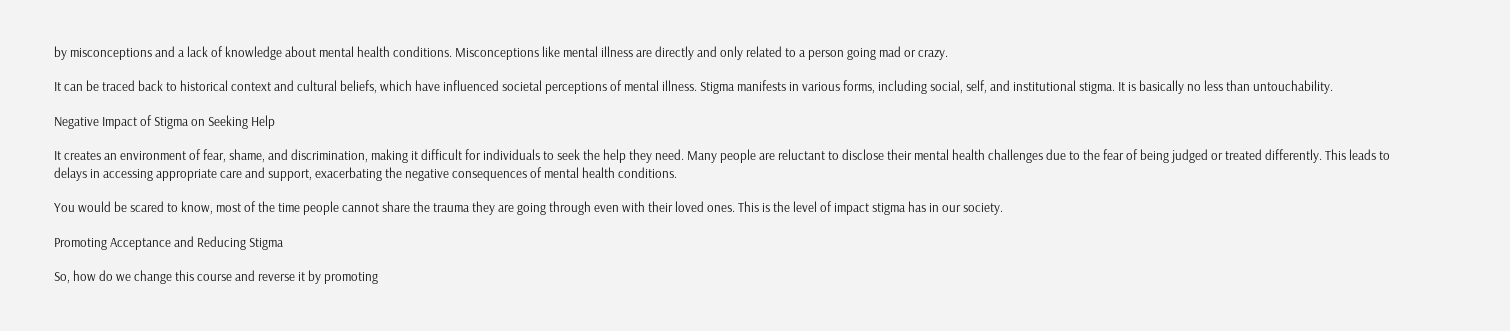by misconceptions and a lack of knowledge about mental health conditions. Misconceptions like mental illness are directly and only related to a person going mad or crazy.

It can be traced back to historical context and cultural beliefs, which have influenced societal perceptions of mental illness. Stigma manifests in various forms, including social, self, and institutional stigma. It is basically no less than untouchability.

Negative Impact of Stigma on Seeking Help

It creates an environment of fear, shame, and discrimination, making it difficult for individuals to seek the help they need. Many people are reluctant to disclose their mental health challenges due to the fear of being judged or treated differently. This leads to delays in accessing appropriate care and support, exacerbating the negative consequences of mental health conditions.

You would be scared to know, most of the time people cannot share the trauma they are going through even with their loved ones. This is the level of impact stigma has in our society.

Promoting Acceptance and Reducing Stigma

So, how do we change this course and reverse it by promoting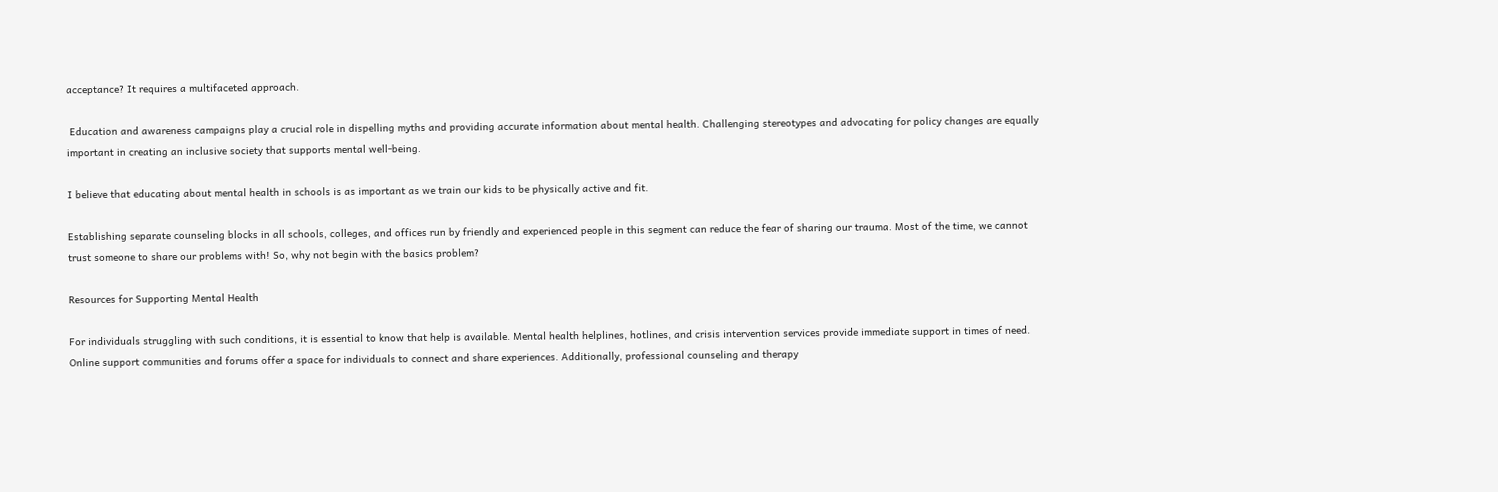acceptance? It requires a multifaceted approach.

 Education and awareness campaigns play a crucial role in dispelling myths and providing accurate information about mental health. Challenging stereotypes and advocating for policy changes are equally important in creating an inclusive society that supports mental well-being.

I believe that educating about mental health in schools is as important as we train our kids to be physically active and fit.

Establishing separate counseling blocks in all schools, colleges, and offices run by friendly and experienced people in this segment can reduce the fear of sharing our trauma. Most of the time, we cannot trust someone to share our problems with! So, why not begin with the basics problem?

Resources for Supporting Mental Health

For individuals struggling with such conditions, it is essential to know that help is available. Mental health helplines, hotlines, and crisis intervention services provide immediate support in times of need. Online support communities and forums offer a space for individuals to connect and share experiences. Additionally, professional counseling and therapy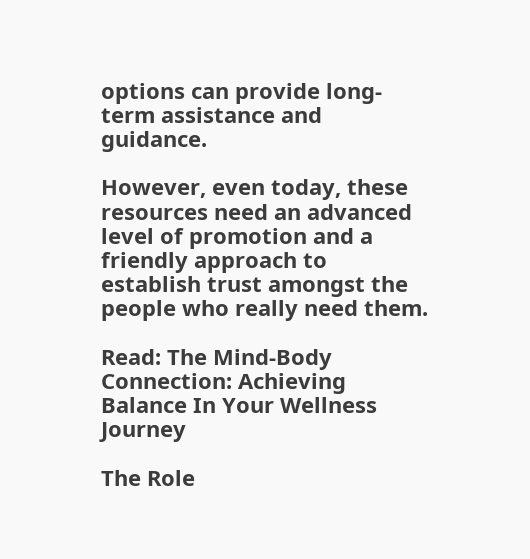options can provide long-term assistance and guidance.

However, even today, these resources need an advanced level of promotion and a friendly approach to establish trust amongst the people who really need them.

Read: The Mind-Body Connection: Achieving Balance In Your Wellness Journey

The Role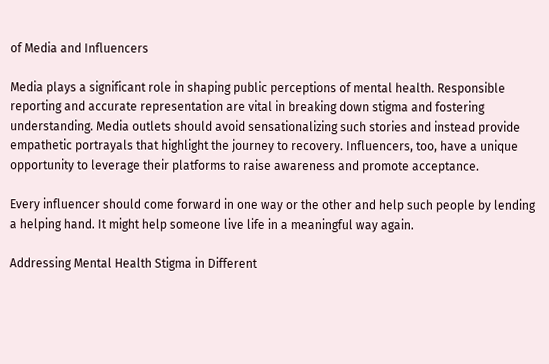of Media and Influencers

Media plays a significant role in shaping public perceptions of mental health. Responsible reporting and accurate representation are vital in breaking down stigma and fostering understanding. Media outlets should avoid sensationalizing such stories and instead provide empathetic portrayals that highlight the journey to recovery. Influencers, too, have a unique opportunity to leverage their platforms to raise awareness and promote acceptance.

Every influencer should come forward in one way or the other and help such people by lending a helping hand. It might help someone live life in a meaningful way again.

Addressing Mental Health Stigma in Different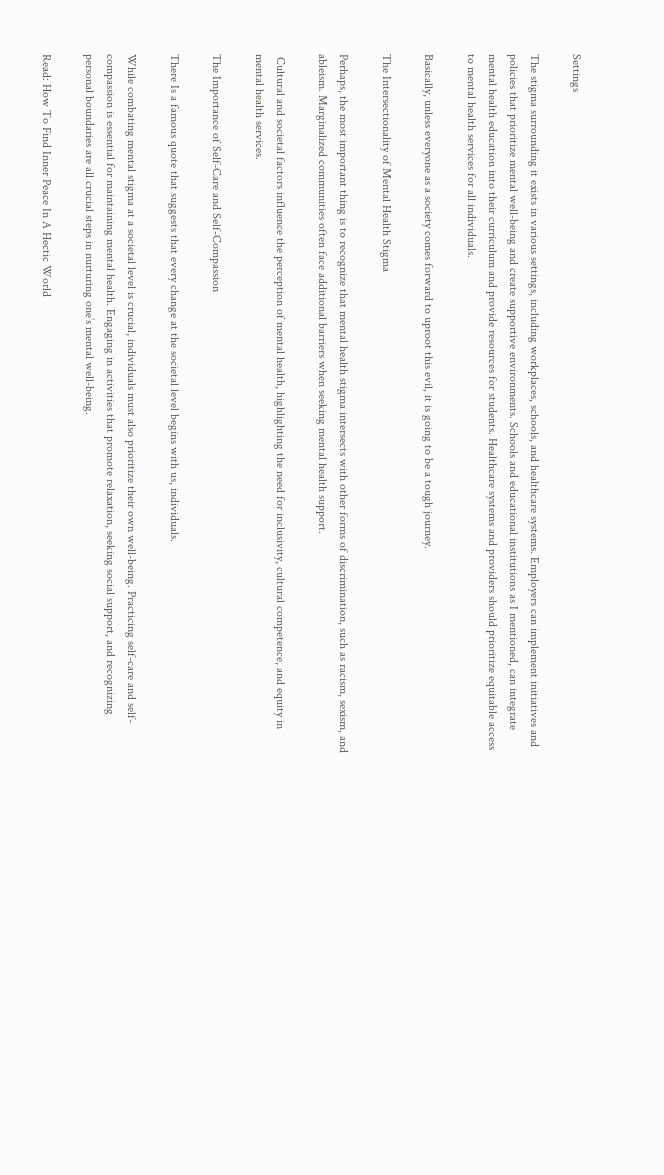Settings

The stigma surrounding it exists in various settings, including workplaces, schools, and healthcare systems. Employers can implement initiatives and policies that prioritize mental well-being and create supportive environments. Schools and educational institutions as I mentioned, can integrate mental health education into their curriculum and provide resources for students. Healthcare systems and providers should prioritize equitable access to mental health services for all individuals.

Basically, unless everyone as a society comes forward to uproot this evil, it is going to be a tough journey.

The Intersectionality of Mental Health Stigma

Perhaps, the most important thing is to recognize that mental health stigma intersects with other forms of discrimination, such as racism, sexism, and ableism. Marginalized communities often face additional barriers when seeking mental health support.

 Cultural and societal factors influence the perception of mental health, highlighting the need for inclusivity, cultural competence, and equity in mental health services.

The Importance of Self-Care and Self-Compassion

There Is a famous quote that suggests that every change at the societal level begins with us, individuals.

While combating mental stigma at a societal level is crucial, individuals must also prioritize their own well-being. Practicing self-care and self-compassion is essential for maintaining mental health. Engaging in activities that promote relaxation, seeking social support, and recognizing personal boundaries are all crucial steps in nurturing one’s mental well-being.

Read: How To Find Inner Peace In A Hectic World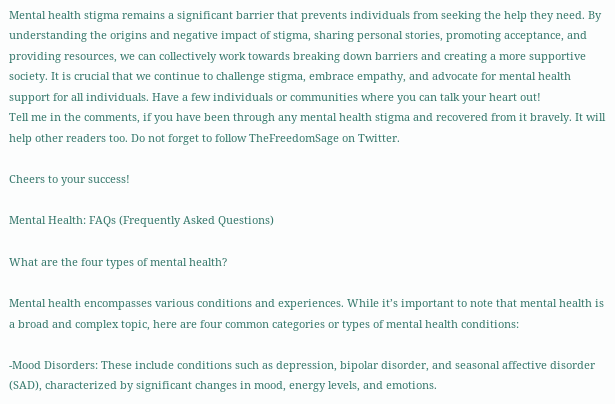Mental health stigma remains a significant barrier that prevents individuals from seeking the help they need. By understanding the origins and negative impact of stigma, sharing personal stories, promoting acceptance, and providing resources, we can collectively work towards breaking down barriers and creating a more supportive society. It is crucial that we continue to challenge stigma, embrace empathy, and advocate for mental health support for all individuals. Have a few individuals or communities where you can talk your heart out!
Tell me in the comments, if you have been through any mental health stigma and recovered from it bravely. It will help other readers too. Do not forget to follow TheFreedomSage on Twitter.

Cheers to your success!

Mental Health: FAQs (Frequently Asked Questions)

What are the four types of mental health?

Mental health encompasses various conditions and experiences. While it’s important to note that mental health is a broad and complex topic, here are four common categories or types of mental health conditions:

-Mood Disorders: These include conditions such as depression, bipolar disorder, and seasonal affective disorder (SAD), characterized by significant changes in mood, energy levels, and emotions.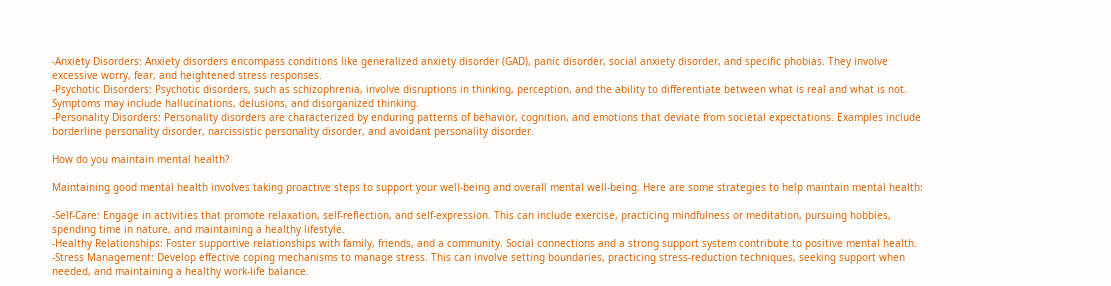-Anxiety Disorders: Anxiety disorders encompass conditions like generalized anxiety disorder (GAD), panic disorder, social anxiety disorder, and specific phobias. They involve excessive worry, fear, and heightened stress responses.
-Psychotic Disorders: Psychotic disorders, such as schizophrenia, involve disruptions in thinking, perception, and the ability to differentiate between what is real and what is not. Symptoms may include hallucinations, delusions, and disorganized thinking.
-Personality Disorders: Personality disorders are characterized by enduring patterns of behavior, cognition, and emotions that deviate from societal expectations. Examples include borderline personality disorder, narcissistic personality disorder, and avoidant personality disorder.

How do you maintain mental health?

Maintaining good mental health involves taking proactive steps to support your well-being and overall mental well-being. Here are some strategies to help maintain mental health:

-Self-Care: Engage in activities that promote relaxation, self-reflection, and self-expression. This can include exercise, practicing mindfulness or meditation, pursuing hobbies, spending time in nature, and maintaining a healthy lifestyle.
-Healthy Relationships: Foster supportive relationships with family, friends, and a community. Social connections and a strong support system contribute to positive mental health.
-Stress Management: Develop effective coping mechanisms to manage stress. This can involve setting boundaries, practicing stress-reduction techniques, seeking support when needed, and maintaining a healthy work-life balance.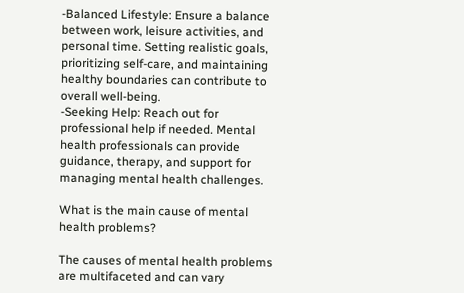-Balanced Lifestyle: Ensure a balance between work, leisure activities, and personal time. Setting realistic goals, prioritizing self-care, and maintaining healthy boundaries can contribute to overall well-being.
-Seeking Help: Reach out for professional help if needed. Mental health professionals can provide guidance, therapy, and support for managing mental health challenges.

What is the main cause of mental health problems?

The causes of mental health problems are multifaceted and can vary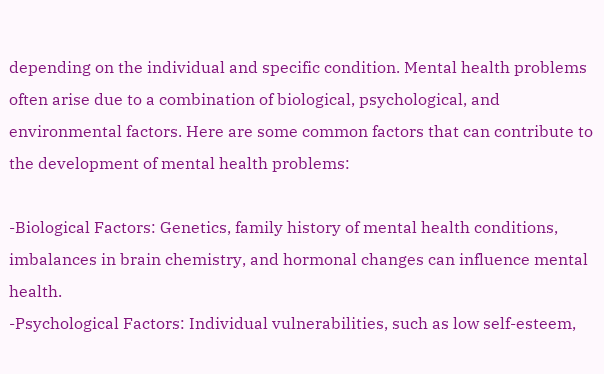depending on the individual and specific condition. Mental health problems often arise due to a combination of biological, psychological, and environmental factors. Here are some common factors that can contribute to the development of mental health problems:

-Biological Factors: Genetics, family history of mental health conditions, imbalances in brain chemistry, and hormonal changes can influence mental health.
-Psychological Factors: Individual vulnerabilities, such as low self-esteem,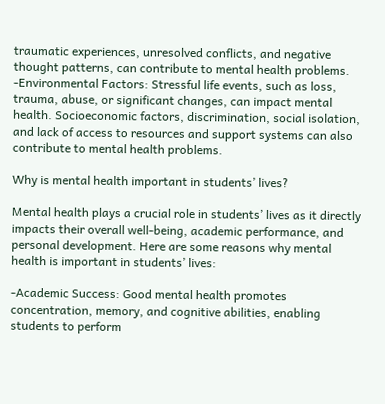traumatic experiences, unresolved conflicts, and negative thought patterns, can contribute to mental health problems.
-Environmental Factors: Stressful life events, such as loss, trauma, abuse, or significant changes, can impact mental health. Socioeconomic factors, discrimination, social isolation, and lack of access to resources and support systems can also contribute to mental health problems.

Why is mental health important in students’ lives?

Mental health plays a crucial role in students’ lives as it directly impacts their overall well-being, academic performance, and personal development. Here are some reasons why mental health is important in students’ lives:

-Academic Success: Good mental health promotes concentration, memory, and cognitive abilities, enabling students to perform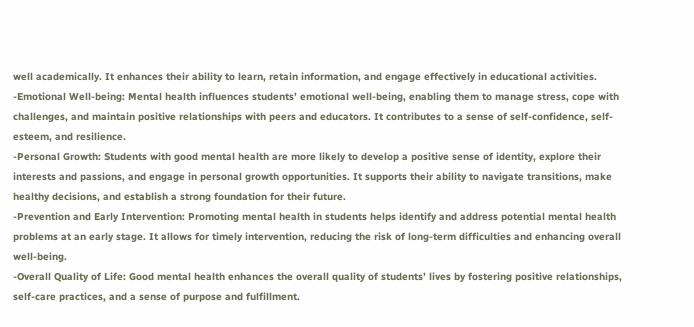well academically. It enhances their ability to learn, retain information, and engage effectively in educational activities.
-Emotional Well-being: Mental health influences students’ emotional well-being, enabling them to manage stress, cope with challenges, and maintain positive relationships with peers and educators. It contributes to a sense of self-confidence, self-esteem, and resilience.
-Personal Growth: Students with good mental health are more likely to develop a positive sense of identity, explore their interests and passions, and engage in personal growth opportunities. It supports their ability to navigate transitions, make healthy decisions, and establish a strong foundation for their future.
-Prevention and Early Intervention: Promoting mental health in students helps identify and address potential mental health problems at an early stage. It allows for timely intervention, reducing the risk of long-term difficulties and enhancing overall well-being.
-Overall Quality of Life: Good mental health enhances the overall quality of students’ lives by fostering positive relationships, self-care practices, and a sense of purpose and fulfillment.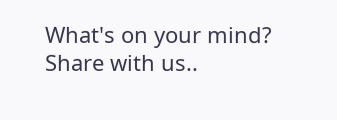What's on your mind? Share with us..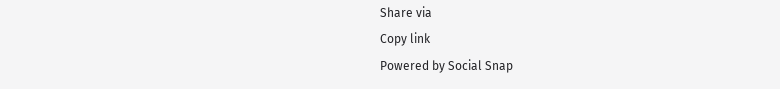Share via
Copy link
Powered by Social Snap